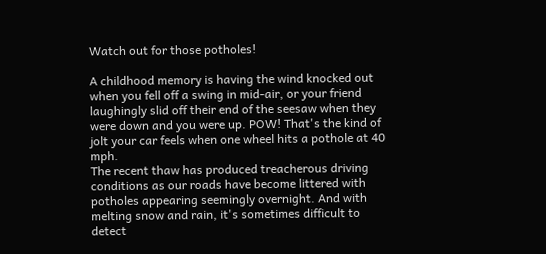Watch out for those potholes!

A childhood memory is having the wind knocked out when you fell off a swing in mid-air, or your friend laughingly slid off their end of the seesaw when they were down and you were up. POW! That's the kind of jolt your car feels when one wheel hits a pothole at 40 mph.
The recent thaw has produced treacherous driving conditions as our roads have become littered with potholes appearing seemingly overnight. And with melting snow and rain, it's sometimes difficult to detect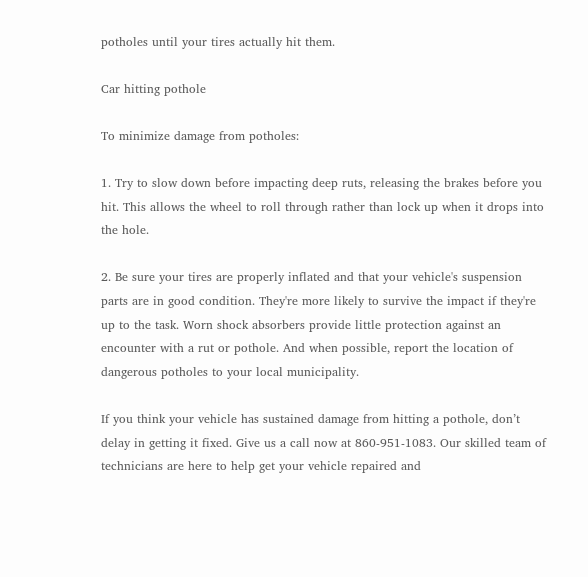potholes until your tires actually hit them.

Car hitting pothole

To minimize damage from potholes:

1. Try to slow down before impacting deep ruts, releasing the brakes before you hit. This allows the wheel to roll through rather than lock up when it drops into the hole.

2. Be sure your tires are properly inflated and that your vehicle's suspension parts are in good condition. They're more likely to survive the impact if they're up to the task. Worn shock absorbers provide little protection against an encounter with a rut or pothole. And when possible, report the location of dangerous potholes to your local municipality.

If you think your vehicle has sustained damage from hitting a pothole, don’t delay in getting it fixed. Give us a call now at 860-951-1083. Our skilled team of technicians are here to help get your vehicle repaired and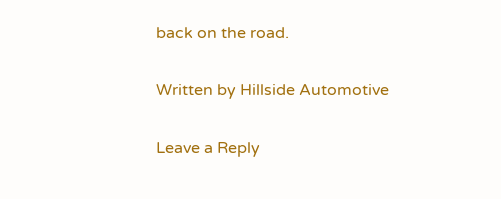back on the road.

Written by Hillside Automotive

Leave a Reply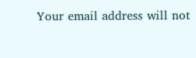Your email address will not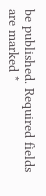be published. Required fields are marked *